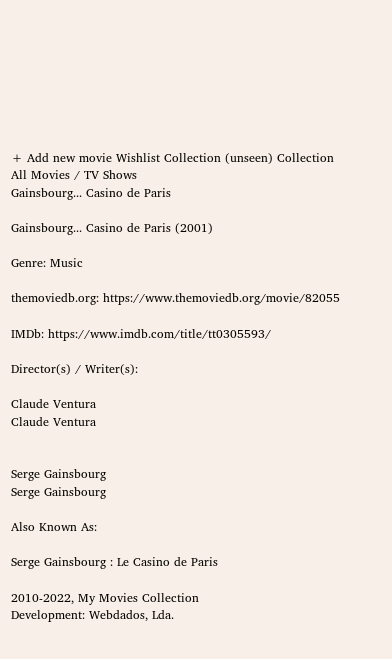+ Add new movie Wishlist Collection (unseen) Collection All Movies / TV Shows
Gainsbourg... Casino de Paris

Gainsbourg... Casino de Paris (2001)

Genre: Music

themoviedb.org: https://www.themoviedb.org/movie/82055

IMDb: https://www.imdb.com/title/tt0305593/

Director(s) / Writer(s):

Claude Ventura
Claude Ventura


Serge Gainsbourg
Serge Gainsbourg

Also Known As:

Serge Gainsbourg : Le Casino de Paris

2010-2022, My Movies Collection
Development: Webdados, Lda.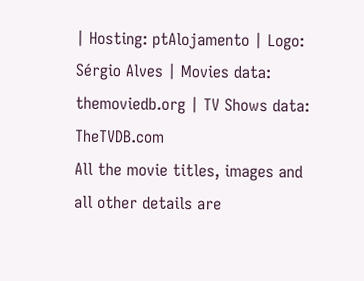| Hosting: ptAlojamento | Logo: Sérgio Alves | Movies data: themoviedb.org | TV Shows data: TheTVDB.com
All the movie titles, images and all other details are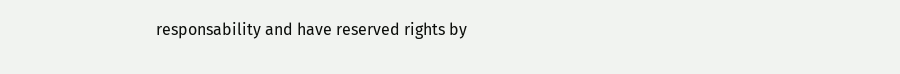responsability and have reserved rights by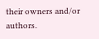their owners and/or authors.